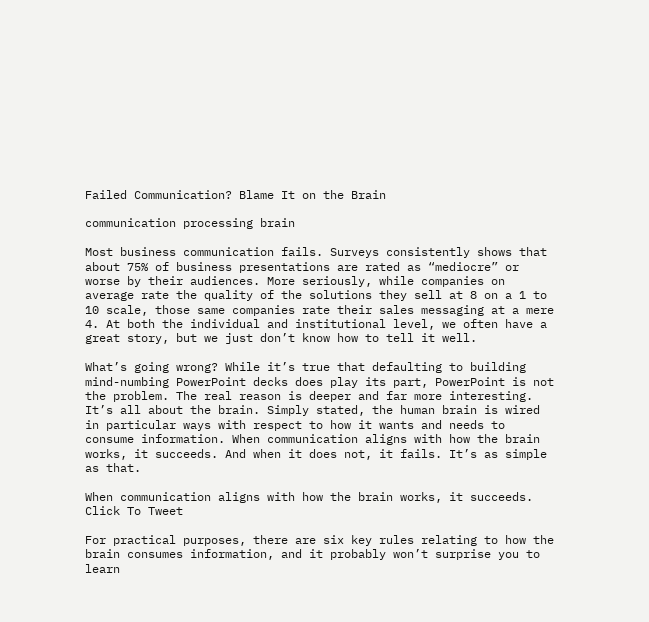Failed Communication? Blame It on the Brain

communication processing brain

Most business communication fails. Surveys consistently shows that about 75% of business presentations are rated as “mediocre” or worse by their audiences. More seriously, while companies on average rate the quality of the solutions they sell at 8 on a 1 to 10 scale, those same companies rate their sales messaging at a mere 4. At both the individual and institutional level, we often have a great story, but we just don’t know how to tell it well.

What’s going wrong? While it’s true that defaulting to building mind-numbing PowerPoint decks does play its part, PowerPoint is not the problem. The real reason is deeper and far more interesting. It’s all about the brain. Simply stated, the human brain is wired in particular ways with respect to how it wants and needs to consume information. When communication aligns with how the brain works, it succeeds. And when it does not, it fails. It’s as simple as that.

When communication aligns with how the brain works, it succeeds. Click To Tweet

For practical purposes, there are six key rules relating to how the brain consumes information, and it probably won’t surprise you to learn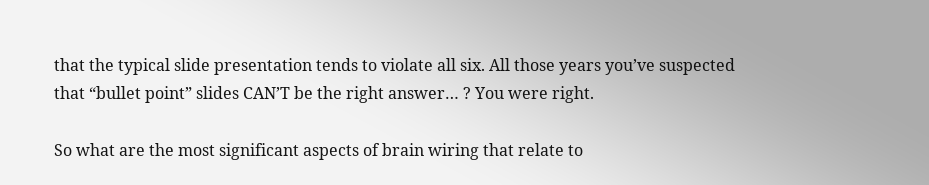that the typical slide presentation tends to violate all six. All those years you’ve suspected that “bullet point” slides CAN’T be the right answer… ? You were right.

So what are the most significant aspects of brain wiring that relate to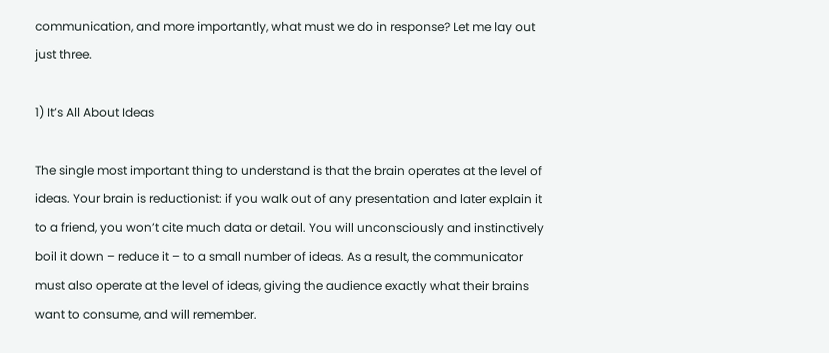communication, and more importantly, what must we do in response? Let me lay out just three.

1) It’s All About Ideas

The single most important thing to understand is that the brain operates at the level of ideas. Your brain is reductionist: if you walk out of any presentation and later explain it to a friend, you won’t cite much data or detail. You will unconsciously and instinctively boil it down – reduce it – to a small number of ideas. As a result, the communicator must also operate at the level of ideas, giving the audience exactly what their brains want to consume, and will remember.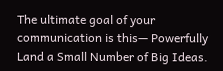The ultimate goal of your communication is this— Powerfully Land a Small Number of Big Ideas.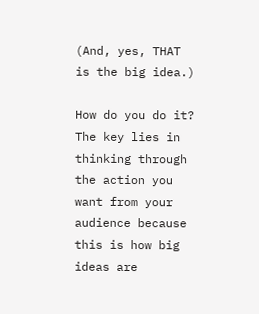(And, yes, THAT is the big idea.)

How do you do it? The key lies in thinking through the action you want from your audience because this is how big ideas are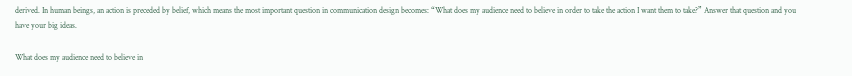derived. In human beings, an action is preceded by belief, which means the most important question in communication design becomes: “What does my audience need to believe in order to take the action I want them to take?” Answer that question and you have your big ideas.

What does my audience need to believe in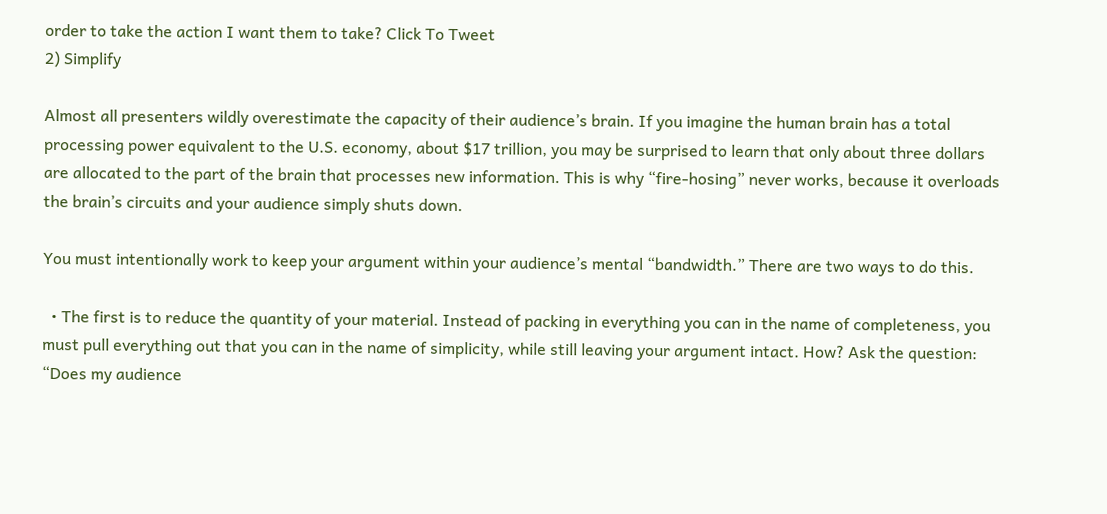order to take the action I want them to take? Click To Tweet
2) Simplify

Almost all presenters wildly overestimate the capacity of their audience’s brain. If you imagine the human brain has a total processing power equivalent to the U.S. economy, about $17 trillion, you may be surprised to learn that only about three dollars are allocated to the part of the brain that processes new information. This is why “fire-hosing” never works, because it overloads the brain’s circuits and your audience simply shuts down.

You must intentionally work to keep your argument within your audience’s mental “bandwidth.” There are two ways to do this.

  • The first is to reduce the quantity of your material. Instead of packing in everything you can in the name of completeness, you must pull everything out that you can in the name of simplicity, while still leaving your argument intact. How? Ask the question: “Does my audience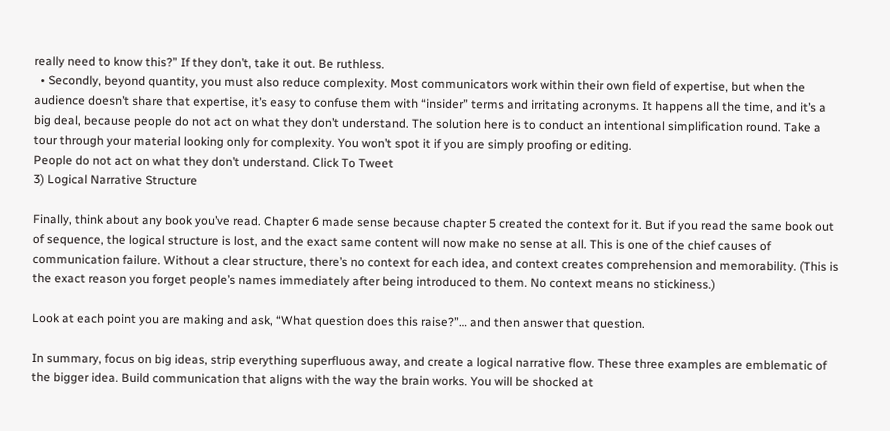really need to know this?” If they don’t, take it out. Be ruthless.
  • Secondly, beyond quantity, you must also reduce complexity. Most communicators work within their own field of expertise, but when the audience doesn’t share that expertise, it’s easy to confuse them with “insider” terms and irritating acronyms. It happens all the time, and it’s a big deal, because people do not act on what they don’t understand. The solution here is to conduct an intentional simplification round. Take a tour through your material looking only for complexity. You won’t spot it if you are simply proofing or editing.
People do not act on what they don’t understand. Click To Tweet
3) Logical Narrative Structure

Finally, think about any book you’ve read. Chapter 6 made sense because chapter 5 created the context for it. But if you read the same book out of sequence, the logical structure is lost, and the exact same content will now make no sense at all. This is one of the chief causes of communication failure. Without a clear structure, there’s no context for each idea, and context creates comprehension and memorability. (This is the exact reason you forget people’s names immediately after being introduced to them. No context means no stickiness.)

Look at each point you are making and ask, “What question does this raise?”… and then answer that question.

In summary, focus on big ideas, strip everything superfluous away, and create a logical narrative flow. These three examples are emblematic of the bigger idea. Build communication that aligns with the way the brain works. You will be shocked at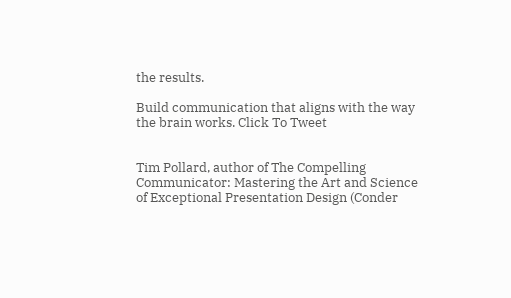the results.

Build communication that aligns with the way the brain works. Click To Tweet


Tim Pollard, author of The Compelling Communicator: Mastering the Art and Science of Exceptional Presentation Design (Conder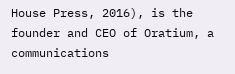House Press, 2016), is the founder and CEO of Oratium, a communications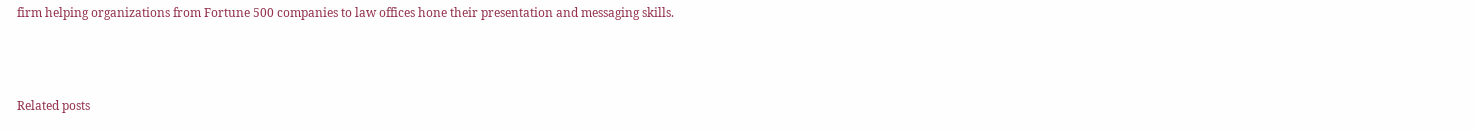firm helping organizations from Fortune 500 companies to law offices hone their presentation and messaging skills.



Related posts